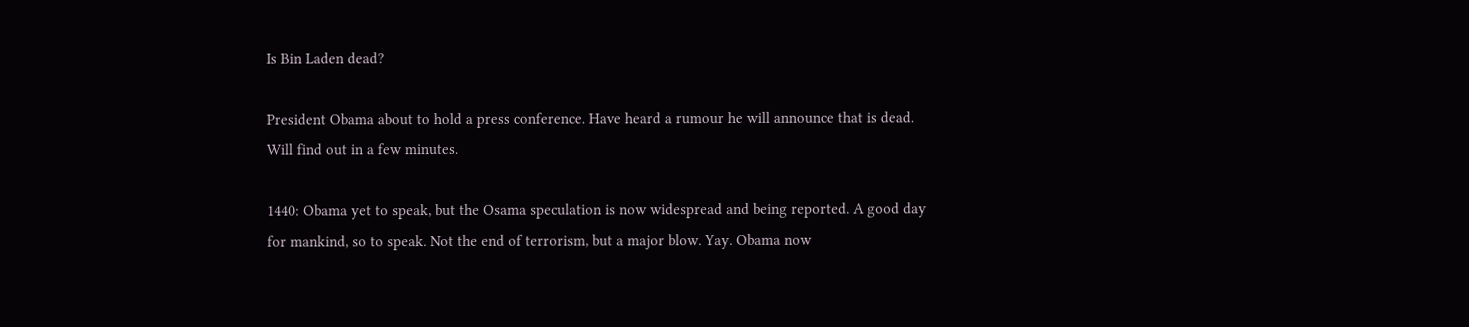Is Bin Laden dead?

President Obama about to hold a press conference. Have heard a rumour he will announce that is dead. Will find out in a few minutes.

1440: Obama yet to speak, but the Osama speculation is now widespread and being reported. A good day for mankind, so to speak. Not the end of terrorism, but a major blow. Yay. Obama now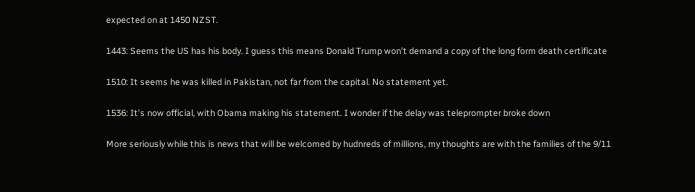expected on at 1450 NZST.

1443: Seems the US has his body. I guess this means Donald Trump won’t demand a copy of the long form death certificate

1510: It seems he was killed in Pakistan, not far from the capital. No statement yet.

1536: It’s now official, with Obama making his statement. I wonder if the delay was teleprompter broke down

More seriously while this is news that will be welcomed by hudnreds of millions, my thoughts are with the families of the 9/11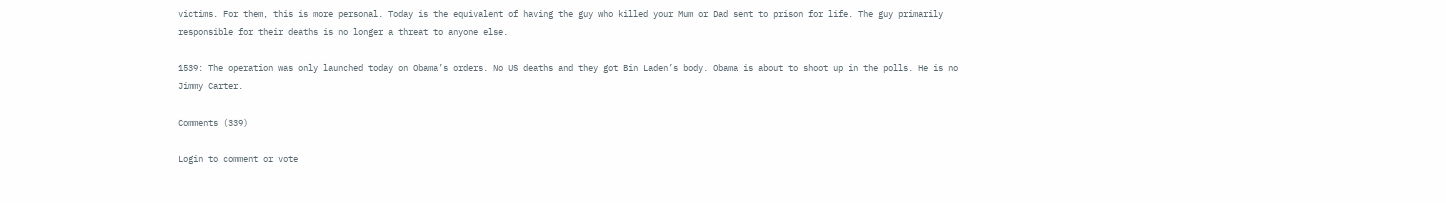victims. For them, this is more personal. Today is the equivalent of having the guy who killed your Mum or Dad sent to prison for life. The guy primarily responsible for their deaths is no longer a threat to anyone else.

1539: The operation was only launched today on Obama’s orders. No US deaths and they got Bin Laden’s body. Obama is about to shoot up in the polls. He is no Jimmy Carter.

Comments (339)

Login to comment or vote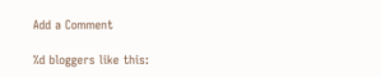Add a Comment

%d bloggers like this: